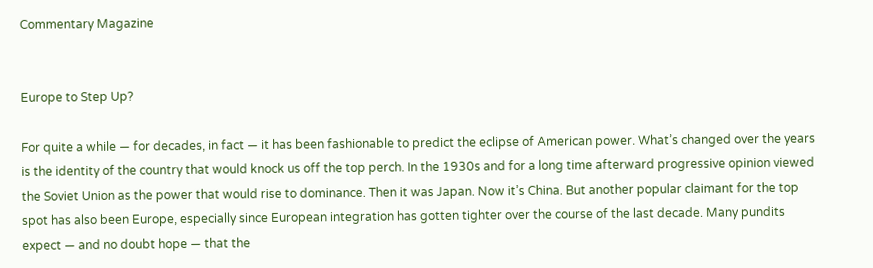Commentary Magazine


Europe to Step Up?

For quite a while — for decades, in fact — it has been fashionable to predict the eclipse of American power. What’s changed over the years is the identity of the country that would knock us off the top perch. In the 1930s and for a long time afterward progressive opinion viewed the Soviet Union as the power that would rise to dominance. Then it was Japan. Now it’s China. But another popular claimant for the top spot has also been Europe, especially since European integration has gotten tighter over the course of the last decade. Many pundits expect — and no doubt hope — that the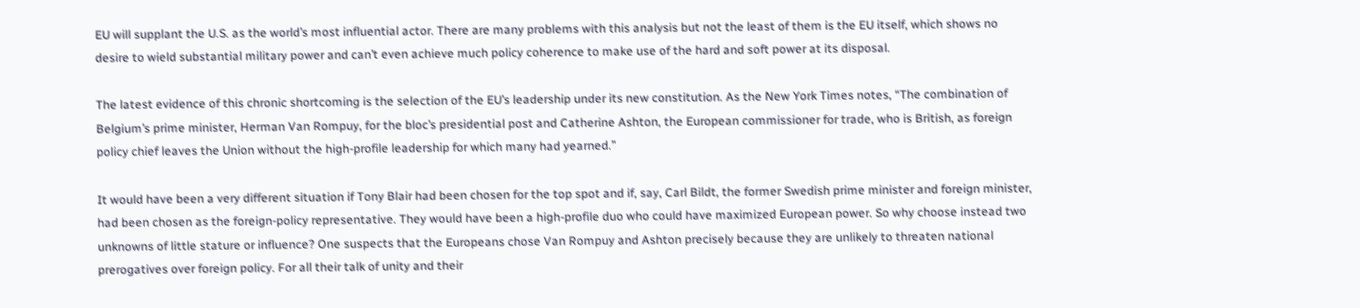EU will supplant the U.S. as the world’s most influential actor. There are many problems with this analysis but not the least of them is the EU itself, which shows no desire to wield substantial military power and can’t even achieve much policy coherence to make use of the hard and soft power at its disposal.

The latest evidence of this chronic shortcoming is the selection of the EU’s leadership under its new constitution. As the New York Times notes, “The combination of Belgium’s prime minister, Herman Van Rompuy, for the bloc’s presidential post and Catherine Ashton, the European commissioner for trade, who is British, as foreign policy chief leaves the Union without the high-profile leadership for which many had yearned.”

It would have been a very different situation if Tony Blair had been chosen for the top spot and if, say, Carl Bildt, the former Swedish prime minister and foreign minister, had been chosen as the foreign-policy representative. They would have been a high-profile duo who could have maximized European power. So why choose instead two unknowns of little stature or influence? One suspects that the Europeans chose Van Rompuy and Ashton precisely because they are unlikely to threaten national prerogatives over foreign policy. For all their talk of unity and their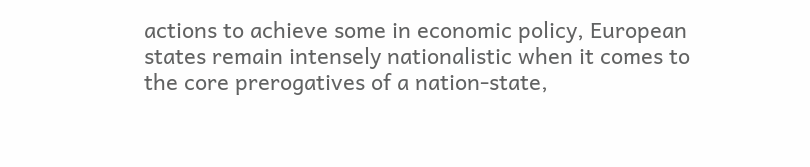actions to achieve some in economic policy, European states remain intensely nationalistic when it comes to the core prerogatives of a nation-state,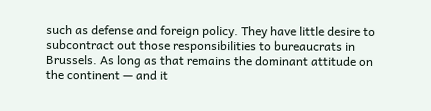such as defense and foreign policy. They have little desire to subcontract out those responsibilities to bureaucrats in Brussels. As long as that remains the dominant attitude on the continent — and it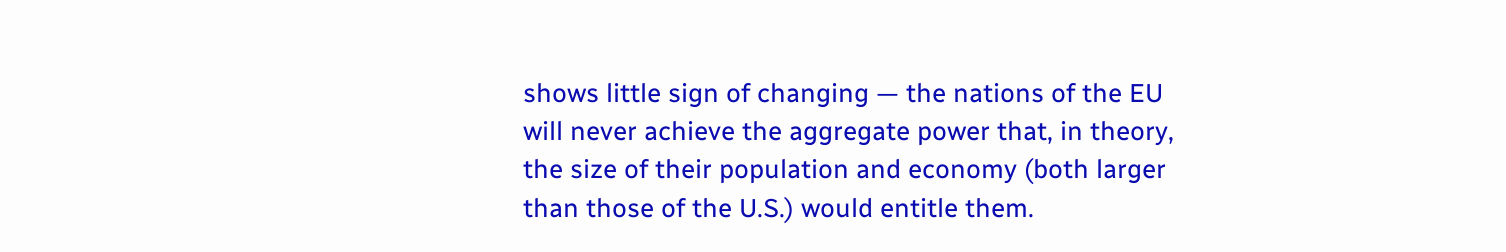shows little sign of changing — the nations of the EU will never achieve the aggregate power that, in theory, the size of their population and economy (both larger than those of the U.S.) would entitle them.